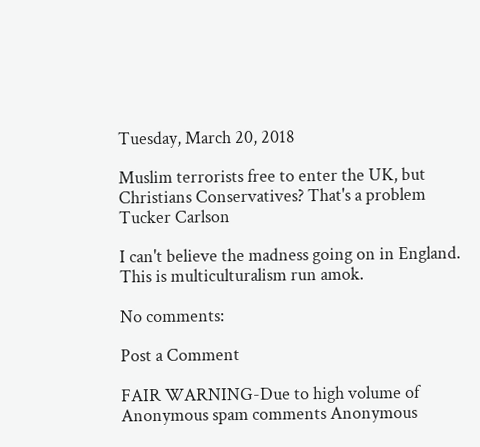Tuesday, March 20, 2018

Muslim terrorists free to enter the UK, but Christians Conservatives? That's a problem Tucker Carlson

I can't believe the madness going on in England.  This is multiculturalism run amok.

No comments:

Post a Comment

FAIR WARNING-Due to high volume of Anonymous spam comments Anonymous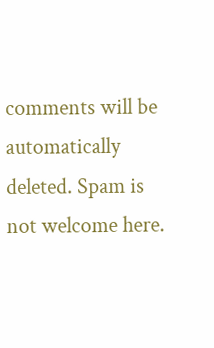comments will be automatically deleted. Spam is not welcome here.